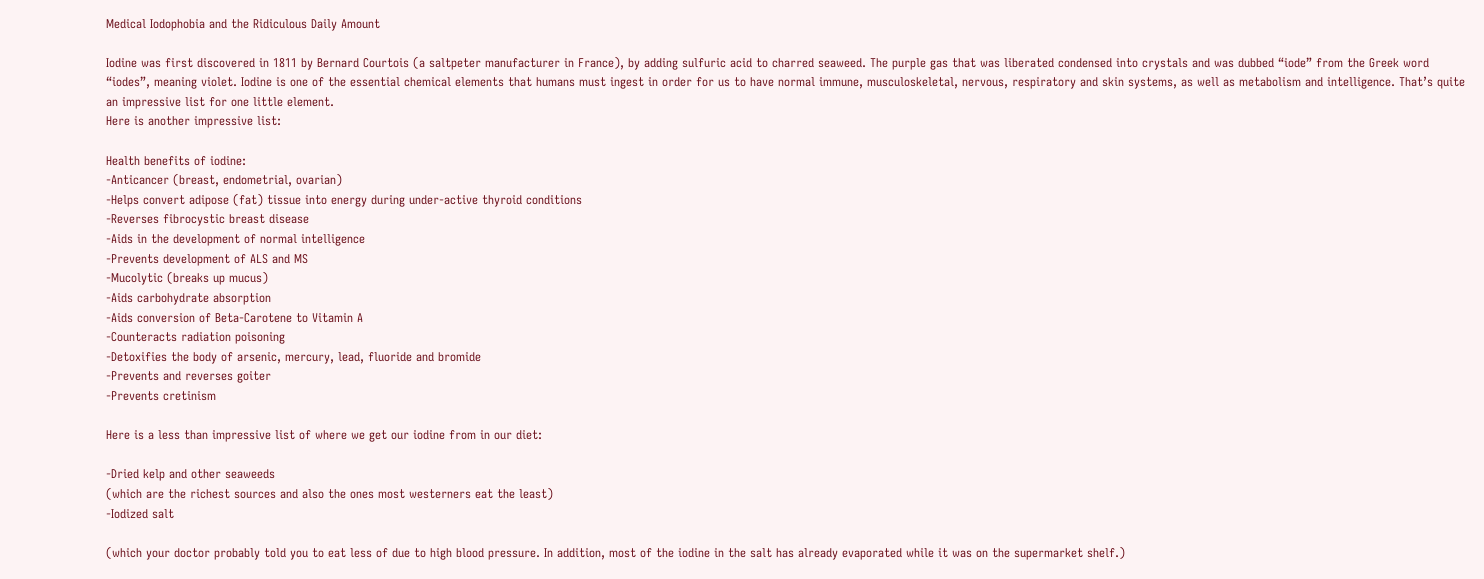Medical Iodophobia and the Ridiculous Daily Amount

Iodine was first discovered in 1811 by Bernard Courtois (a saltpeter manufacturer in France), by adding sulfuric acid to charred seaweed. The purple gas that was liberated condensed into crystals and was dubbed “iode” from the Greek word “iodes”, meaning violet. Iodine is one of the essential chemical elements that humans must ingest in order for us to have normal immune, musculoskeletal, nervous, respiratory and skin systems, as well as metabolism and intelligence. That’s quite an impressive list for one little element.
Here is another impressive list:

Health benefits of iodine:
-Anticancer (breast, endometrial, ovarian)
-Helps convert adipose (fat) tissue into energy during under-active thyroid conditions
-Reverses fibrocystic breast disease
-Aids in the development of normal intelligence
-Prevents development of ALS and MS
-Mucolytic (breaks up mucus)
-Aids carbohydrate absorption
-Aids conversion of Beta-Carotene to Vitamin A
-Counteracts radiation poisoning
-Detoxifies the body of arsenic, mercury, lead, fluoride and bromide
-Prevents and reverses goiter
-Prevents cretinism

Here is a less than impressive list of where we get our iodine from in our diet:

-Dried kelp and other seaweeds
(which are the richest sources and also the ones most westerners eat the least)
-Iodized salt

(which your doctor probably told you to eat less of due to high blood pressure. In addition, most of the iodine in the salt has already evaporated while it was on the supermarket shelf.)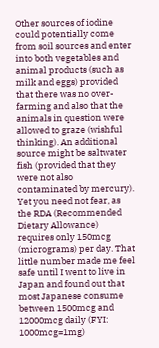Other sources of iodine could potentially come from soil sources and enter into both vegetables and animal products (such as milk and eggs) provided that there was no over-farming and also that the animals in question were allowed to graze (wishful thinking). An additional source might be saltwater fish (provided that they were not also contaminated by mercury).
Yet you need not fear, as the RDA (Recommended Dietary Allowance) requires only 150mcg (micrograms) per day. That little number made me feel safe until I went to live in Japan and found out that most Japanese consume between 1500mcg and 12000mcg daily (FYI: 1000mcg=1mg)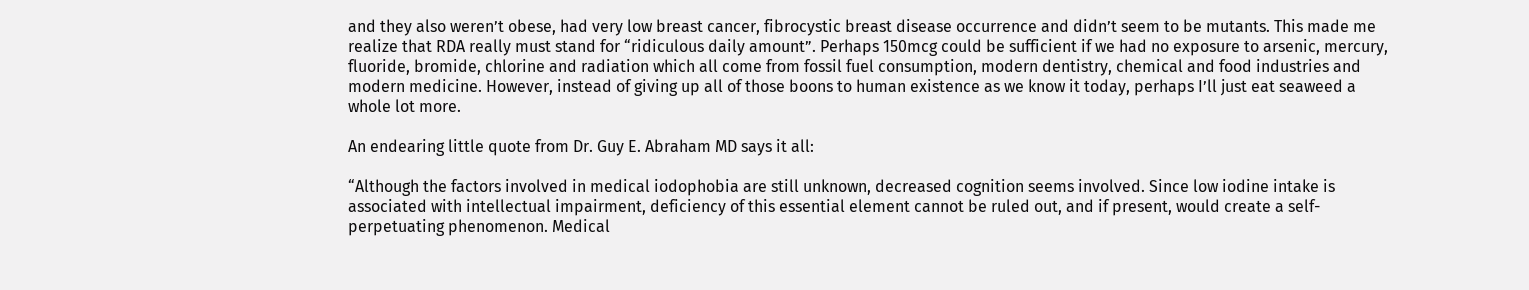and they also weren’t obese, had very low breast cancer, fibrocystic breast disease occurrence and didn’t seem to be mutants. This made me realize that RDA really must stand for “ridiculous daily amount”. Perhaps 150mcg could be sufficient if we had no exposure to arsenic, mercury, fluoride, bromide, chlorine and radiation which all come from fossil fuel consumption, modern dentistry, chemical and food industries and modern medicine. However, instead of giving up all of those boons to human existence as we know it today, perhaps I’ll just eat seaweed a whole lot more.

An endearing little quote from Dr. Guy E. Abraham MD says it all:

“Although the factors involved in medical iodophobia are still unknown, decreased cognition seems involved. Since low iodine intake is associated with intellectual impairment, deficiency of this essential element cannot be ruled out, and if present, would create a self-perpetuating phenomenon. Medical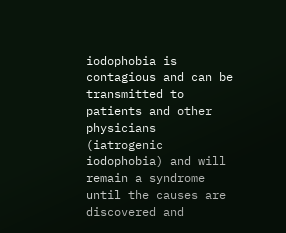iodophobia is contagious and can be transmitted to patients and other physicians (iatrogenic iodophobia) and will remain a syndrome until the causes are discovered and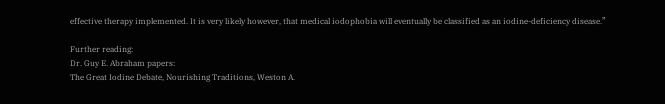effective therapy implemented. It is very likely however, that medical iodophobia will eventually be classified as an iodine-deficiency disease.”

Further reading:
Dr. Guy E. Abraham papers:
The Great Iodine Debate, Nourishing Traditions, Weston A.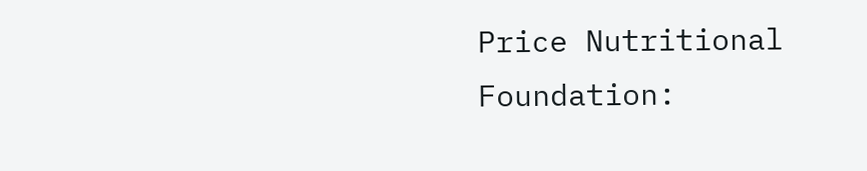Price Nutritional Foundation: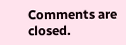Comments are closed.